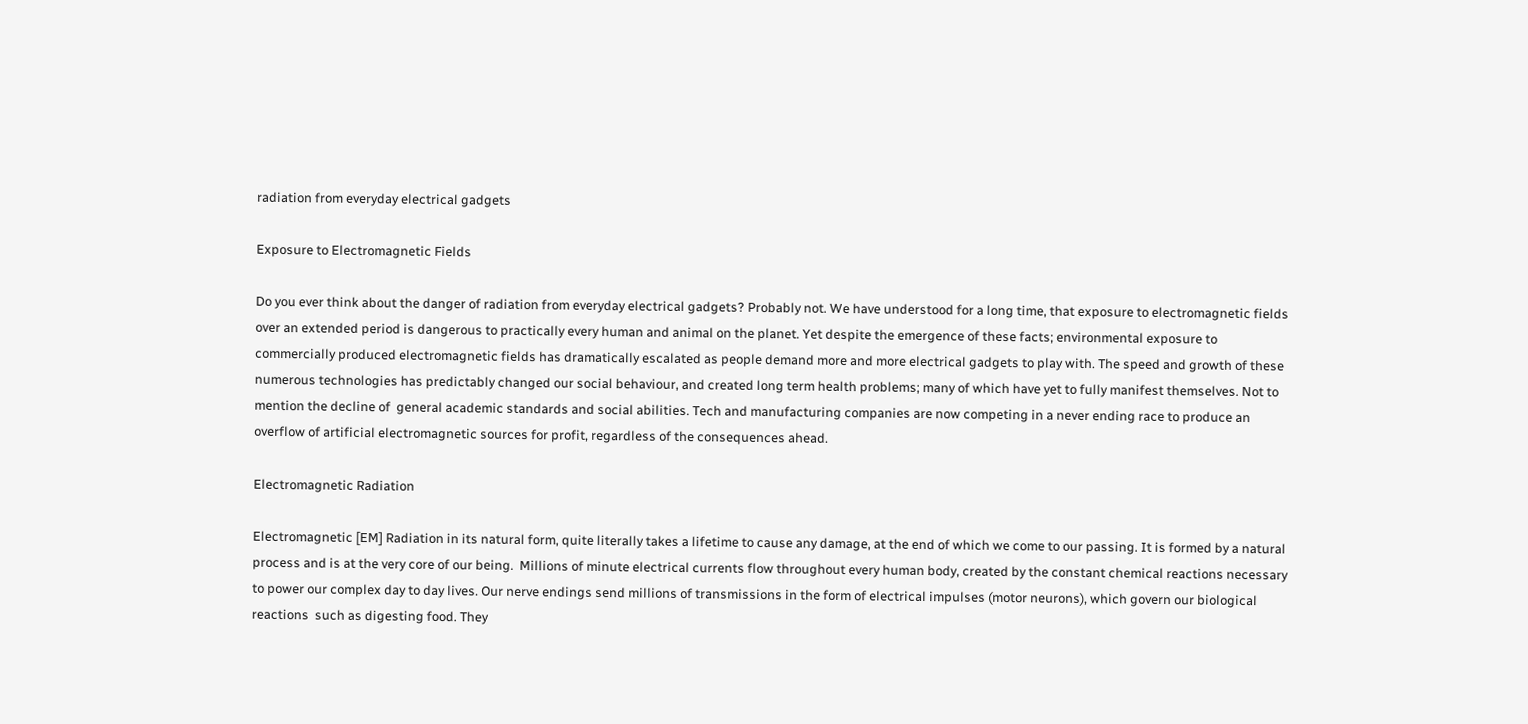radiation from everyday electrical gadgets

Exposure to Electromagnetic Fields

Do you ever think about the danger of radiation from everyday electrical gadgets? Probably not. We have understood for a long time, that exposure to electromagnetic fields over an extended period is dangerous to practically every human and animal on the planet. Yet despite the emergence of these facts; environmental exposure to commercially produced electromagnetic fields has dramatically escalated as people demand more and more electrical gadgets to play with. The speed and growth of these numerous technologies has predictably changed our social behaviour, and created long term health problems; many of which have yet to fully manifest themselves. Not to mention the decline of  general academic standards and social abilities. Tech and manufacturing companies are now competing in a never ending race to produce an overflow of artificial electromagnetic sources for profit, regardless of the consequences ahead.

Electromagnetic Radiation

Electromagnetic [EM] Radiation in its natural form, quite literally takes a lifetime to cause any damage, at the end of which we come to our passing. It is formed by a natural process and is at the very core of our being.  Millions of minute electrical currents flow throughout every human body, created by the constant chemical reactions necessary to power our complex day to day lives. Our nerve endings send millions of transmissions in the form of electrical impulses (motor neurons), which govern our biological reactions  such as digesting food. They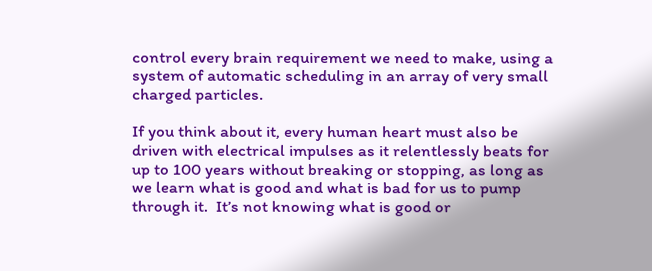control every brain requirement we need to make, using a system of automatic scheduling in an array of very small charged particles.

If you think about it, every human heart must also be driven with electrical impulses as it relentlessly beats for up to 100 years without breaking or stopping, as long as we learn what is good and what is bad for us to pump through it.  It’s not knowing what is good or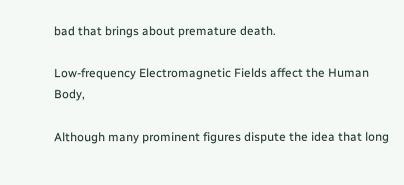bad that brings about premature death.

Low-frequency Electromagnetic Fields affect the Human Body,

Although many prominent figures dispute the idea that long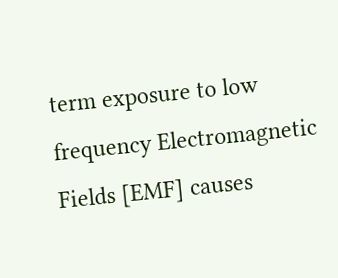term exposure to low frequency Electromagnetic Fields [EMF] causes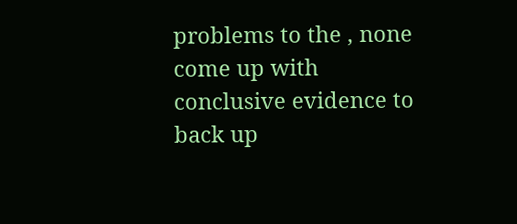problems to the , none come up with conclusive evidence to back up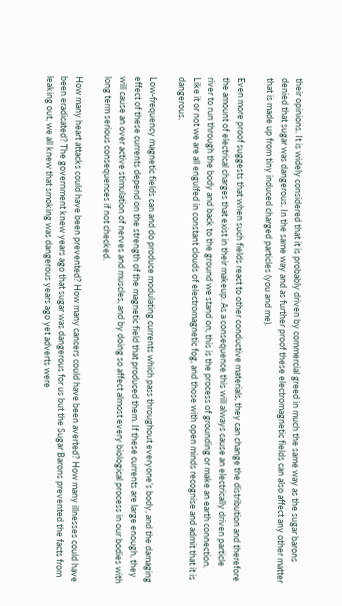their opinions. It is widely considered that it is probably driven by commercial greed in much the same way as the sugar barons denied that sugar was dangerous. In the same way and as further proof these electromagnetic fields can also affect any other matter that is made up from tiny induced charged particles (you and me).

Even more proof suggests that when such fields react to other conductive materials, they can change the distribution and therefore the amount of electrical charges that exist in their makeup. As a consequence this will always cause an electrically driven particle river to run through the body and back to the ground we stand on, this is the process of grounding or make an earth connection. Like it or not we are all engulfed in constant clouds of electromagnetic fog, and those with open minds recognise and admit that it is dangerous.

Low-frequency magnetic fields can and do produce modulating currents which pass throughout everyone’s body, and the damaging effect of these currents depend on the strength of the magnetic field that produced them. If these currents are large enough, they will cause an over active stimulation of nerves and muscles, and by doing so affect almost every biological process in our bodies with long term serious consequences if not checked.

How many heart attacks could have been prevented? How many cancers could have been averted? How many illnesses could have been eradicated? The government knew years ago that sugar was dangerous for us but the Sugar Barons prevented the facts from leaking out, we all knew that smoking was dangerous years ago yet adverts were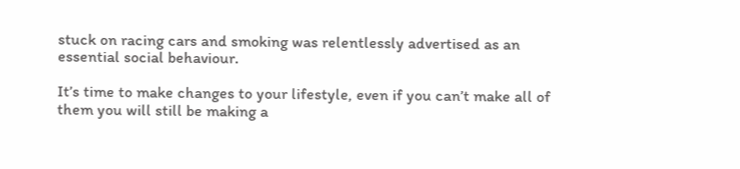stuck on racing cars and smoking was relentlessly advertised as an essential social behaviour.

It’s time to make changes to your lifestyle, even if you can’t make all of them you will still be making a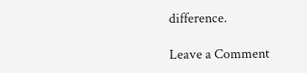difference.

Leave a Comment